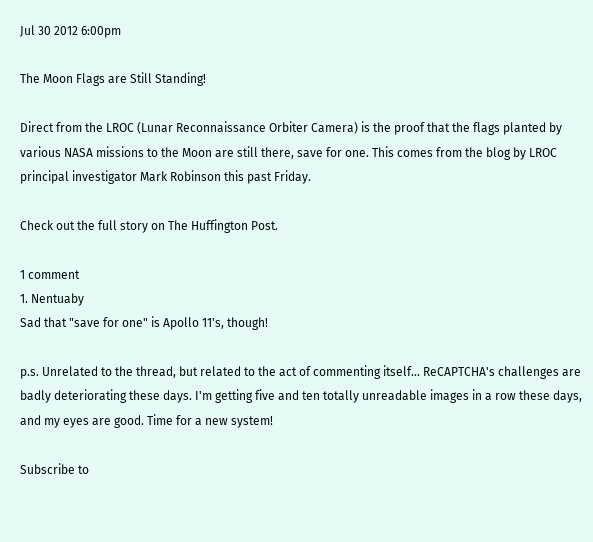Jul 30 2012 6:00pm

The Moon Flags are Still Standing!

Direct from the LROC (Lunar Reconnaissance Orbiter Camera) is the proof that the flags planted by various NASA missions to the Moon are still there, save for one. This comes from the blog by LROC principal investigator Mark Robinson this past Friday.

Check out the full story on The Huffington Post.

1 comment
1. Nentuaby
Sad that "save for one" is Apollo 11's, though!

p.s. Unrelated to the thread, but related to the act of commenting itself... ReCAPTCHA's challenges are badly deteriorating these days. I'm getting five and ten totally unreadable images in a row these days, and my eyes are good. Time for a new system!

Subscribe to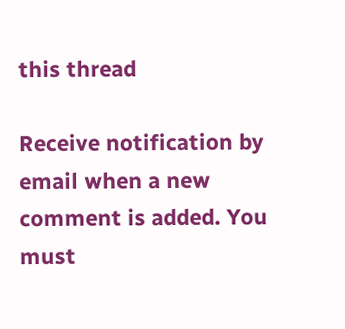this thread

Receive notification by email when a new comment is added. You must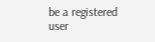be a registered user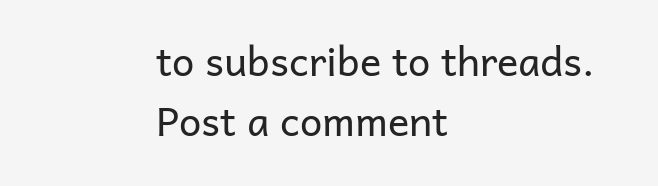to subscribe to threads.
Post a comment